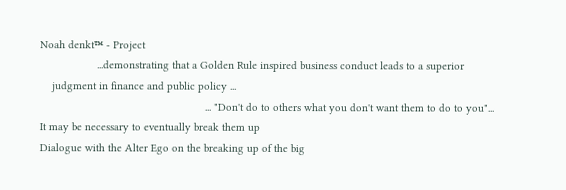Noah denkt™ - Project
                   ...demonstrating that a Golden Rule inspired business conduct leads to a superior
    judgment in finance and public policy ...
                                                       ... "Don't do to others what you don't want them to do to you"...
It may be necessary to eventually break them up
Dialogue with the Alter Ego on the breaking up of the big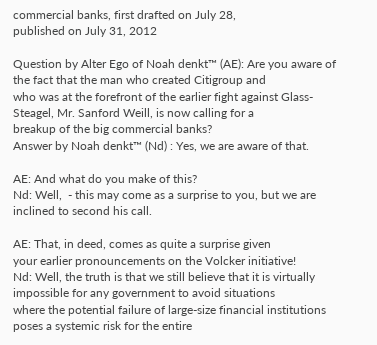commercial banks, first drafted on July 28,
published on July 31, 2012

Question by Alter Ego of Noah denkt™ (AE): Are you aware of the fact that the man who created Citigroup and
who was at the forefront of the earlier fight against Glass-Steagel, Mr. Sanford Weill, is now calling for a
breakup of the big commercial banks?
Answer by Noah denkt™ (Nd) : Yes, we are aware of that.

AE: And what do you make of this?
Nd: Well,  - this may come as a surprise to you, but we are inclined to second his call.

AE: That, in deed, comes as quite a surprise given
your earlier pronouncements on the Volcker initiative!
Nd: Well, the truth is that we still believe that it is virtually impossible for any government to avoid situations
where the potential failure of large-size financial institutions poses a systemic risk for the entire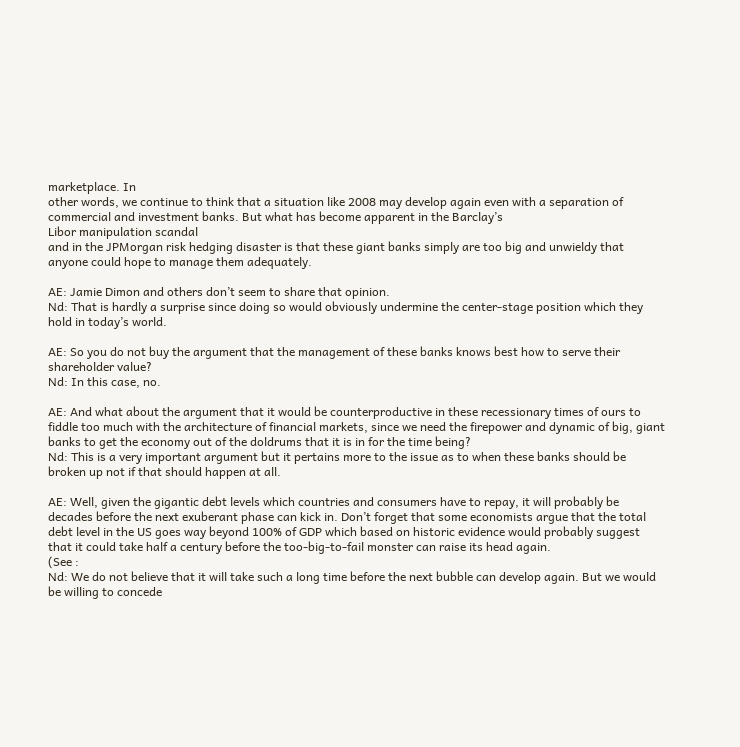marketplace. In
other words, we continue to think that a situation like 2008 may develop again even with a separation of
commercial and investment banks. But what has become apparent in the Barclay’s
Libor manipulation scandal
and in the JPMorgan risk hedging disaster is that these giant banks simply are too big and unwieldy that
anyone could hope to manage them adequately.

AE: Jamie Dimon and others don’t seem to share that opinion.
Nd: That is hardly a surprise since doing so would obviously undermine the center-stage position which they
hold in today’s world.

AE: So you do not buy the argument that the management of these banks knows best how to serve their
shareholder value?
Nd: In this case, no.

AE: And what about the argument that it would be counterproductive in these recessionary times of ours to
fiddle too much with the architecture of financial markets, since we need the firepower and dynamic of big, giant
banks to get the economy out of the doldrums that it is in for the time being?
Nd: This is a very important argument but it pertains more to the issue as to when these banks should be
broken up not if that should happen at all.

AE: Well, given the gigantic debt levels which countries and consumers have to repay, it will probably be
decades before the next exuberant phase can kick in. Don’t forget that some economists argue that the total
debt level in the US goes way beyond 100% of GDP which based on historic evidence would probably suggest
that it could take half a century before the too-big-to-fail monster can raise its head again.
(See :
Nd: We do not believe that it will take such a long time before the next bubble can develop again. But we would
be willing to concede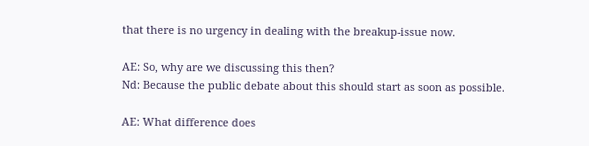that there is no urgency in dealing with the breakup-issue now.

AE: So, why are we discussing this then?
Nd: Because the public debate about this should start as soon as possible.

AE: What difference does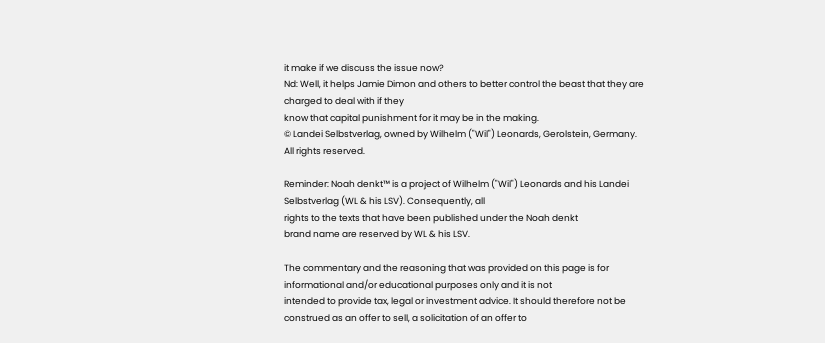it make if we discuss the issue now?
Nd: Well, it helps Jamie Dimon and others to better control the beast that they are charged to deal with if they
know that capital punishment for it may be in the making.
© Landei Selbstverlag, owned by Wilhelm ("Wil") Leonards, Gerolstein, Germany. All rights reserved.

Reminder: Noah denkt™ is a project of Wilhelm ("Wil") Leonards and his Landei Selbstverlag (WL & his LSV). Consequently, all
rights to the texts that have been published under the Noah denkt
brand name are reserved by WL & his LSV.

The commentary and the reasoning that was provided on this page is for informational and/or educational purposes only and it is not
intended to provide tax, legal or investment advice. It should therefore not be construed as an offer to sell, a solicitation of an offer to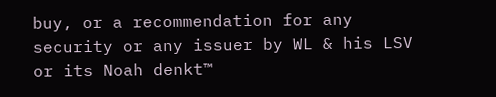buy, or a recommendation for any security or any issuer by WL & his LSV or its Noah denkt™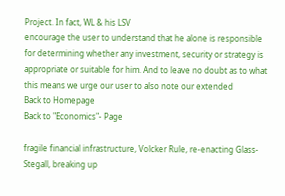Project. In fact, WL & his LSV
encourage the user to understand that he alone is responsible for determining whether any investment, security or strategy is
appropriate or suitable for him. And to leave no doubt as to what this means we urge our user to also note our extended
Back to Homepage
Back to "Economics"- Page

fragile financial infrastructure, Volcker Rule, re-enacting Glass-Stegall, breaking up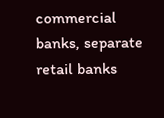commercial banks, separate retail banks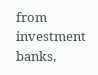from investment banks,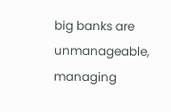big banks are
unmanageable, managing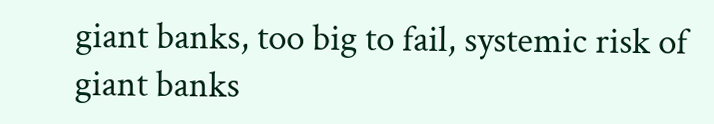giant banks, too big to fail, systemic risk of giant banks